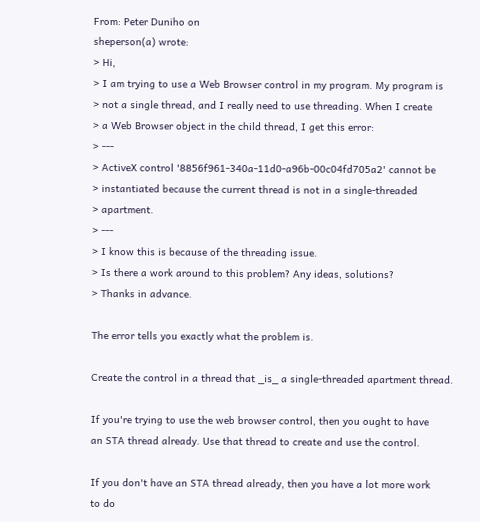From: Peter Duniho on
sheperson(a) wrote:
> Hi,
> I am trying to use a Web Browser control in my program. My program is
> not a single thread, and I really need to use threading. When I create
> a Web Browser object in the child thread, I get this error:
> ---
> ActiveX control '8856f961-340a-11d0-a96b-00c04fd705a2' cannot be
> instantiated because the current thread is not in a single-threaded
> apartment.
> ---
> I know this is because of the threading issue.
> Is there a work around to this problem? Any ideas, solutions?
> Thanks in advance.

The error tells you exactly what the problem is.

Create the control in a thread that _is_ a single-threaded apartment thread.

If you're trying to use the web browser control, then you ought to have
an STA thread already. Use that thread to create and use the control.

If you don't have an STA thread already, then you have a lot more work
to do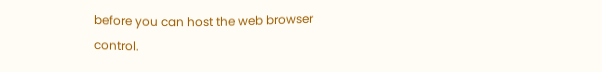before you can host the web browser control.